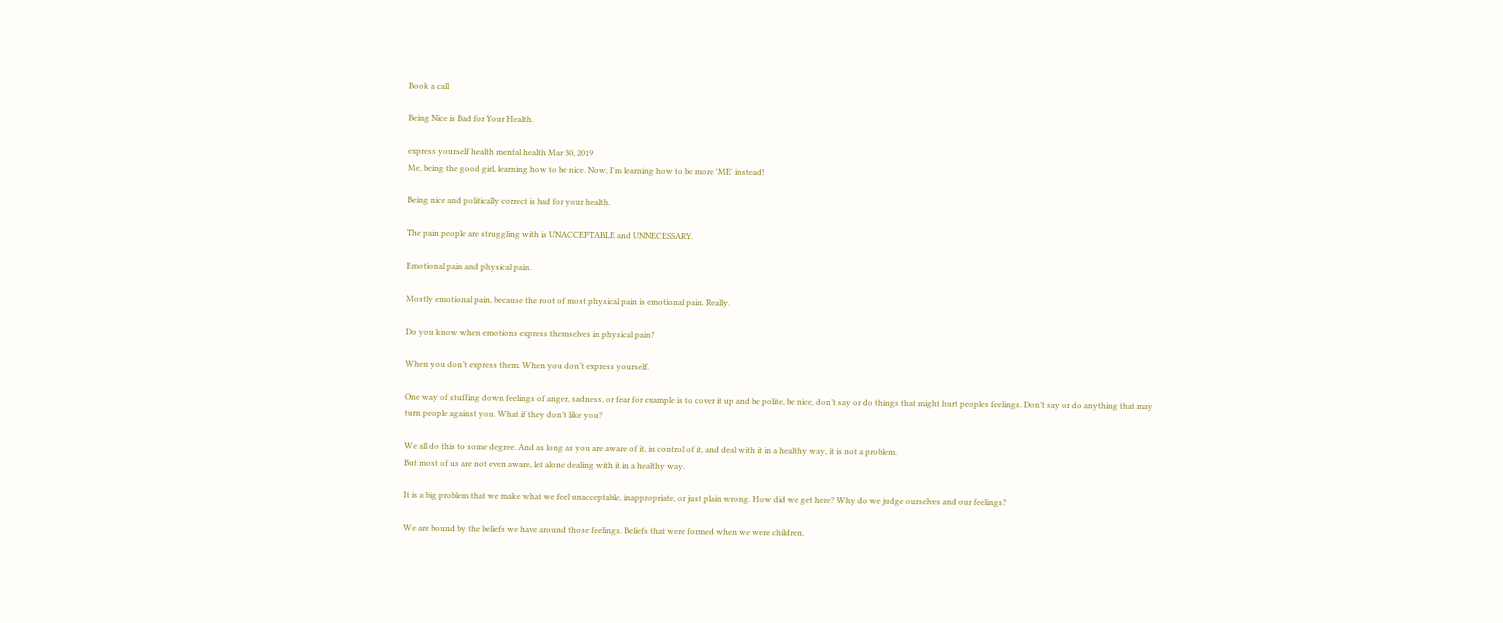Book a call

Being Nice is Bad for Your Health.

express yourself health mental health Mar 30, 2019
Me, being the good girl, learning how to be nice. Now, I'm learning how to be more 'ME' instead!

Being nice and politically correct is bad for your health.

The pain people are struggling with is UNACCEPTABLE and UNNECESSARY.

Emotional pain and physical pain.

Mostly emotional pain, because the root of most physical pain is emotional pain. Really.

Do you know when emotions express themselves in physical pain?

When you don’t express them. When you don’t express yourself.

One way of stuffing down feelings of anger, sadness, or fear for example is to cover it up and be polite, be nice, don’t say or do things that might hurt peoples feelings. Don’t say or do anything that may turn people against you. What if they don’t like you?

We all do this to some degree. And as long as you are aware of it, in control of it, and deal with it in a healthy way, it is not a problem.
But most of us are not even aware, let alone dealing with it in a healthy way.

It is a big problem that we make what we feel unacceptable, inappropriate, or just plain wrong. How did we get here? Why do we judge ourselves and our feelings?

We are bound by the beliefs we have around those feelings. Beliefs that were formed when we were children.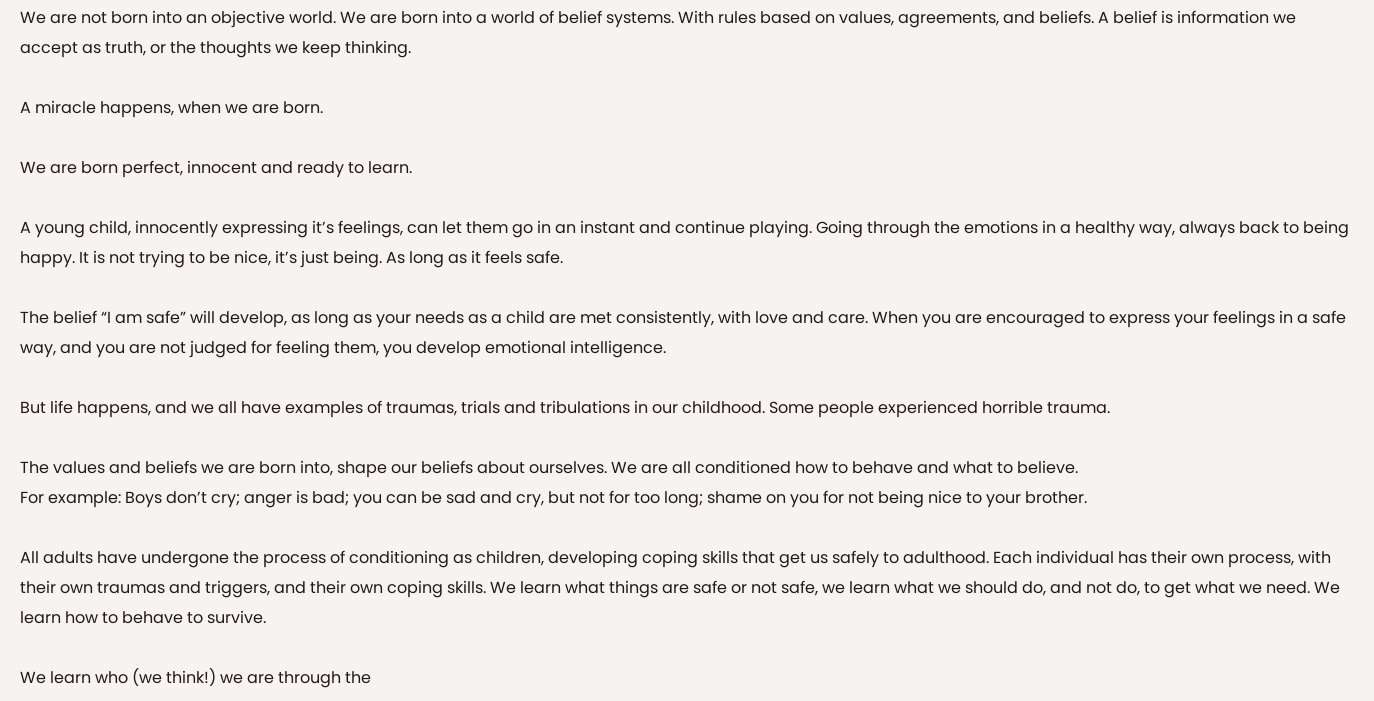We are not born into an objective world. We are born into a world of belief systems. With rules based on values, agreements, and beliefs. A belief is information we accept as truth, or the thoughts we keep thinking.

A miracle happens, when we are born.

We are born perfect, innocent and ready to learn.

A young child, innocently expressing it’s feelings, can let them go in an instant and continue playing. Going through the emotions in a healthy way, always back to being happy. It is not trying to be nice, it’s just being. As long as it feels safe.

The belief “I am safe” will develop, as long as your needs as a child are met consistently, with love and care. When you are encouraged to express your feelings in a safe way, and you are not judged for feeling them, you develop emotional intelligence.

But life happens, and we all have examples of traumas, trials and tribulations in our childhood. Some people experienced horrible trauma.

The values and beliefs we are born into, shape our beliefs about ourselves. We are all conditioned how to behave and what to believe.
For example: Boys don’t cry; anger is bad; you can be sad and cry, but not for too long; shame on you for not being nice to your brother.

All adults have undergone the process of conditioning as children, developing coping skills that get us safely to adulthood. Each individual has their own process, with their own traumas and triggers, and their own coping skills. We learn what things are safe or not safe, we learn what we should do, and not do, to get what we need. We learn how to behave to survive.

We learn who (we think!) we are through the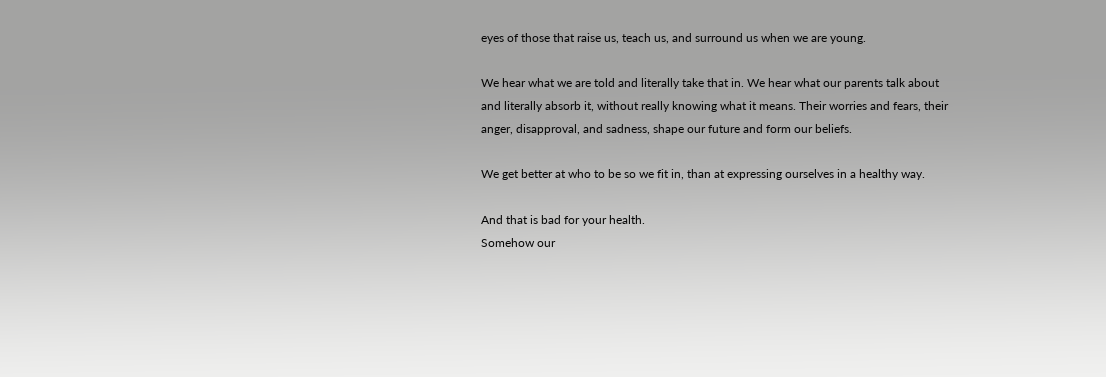eyes of those that raise us, teach us, and surround us when we are young.

We hear what we are told and literally take that in. We hear what our parents talk about and literally absorb it, without really knowing what it means. Their worries and fears, their anger, disapproval, and sadness, shape our future and form our beliefs.

We get better at who to be so we fit in, than at expressing ourselves in a healthy way.

And that is bad for your health.
Somehow our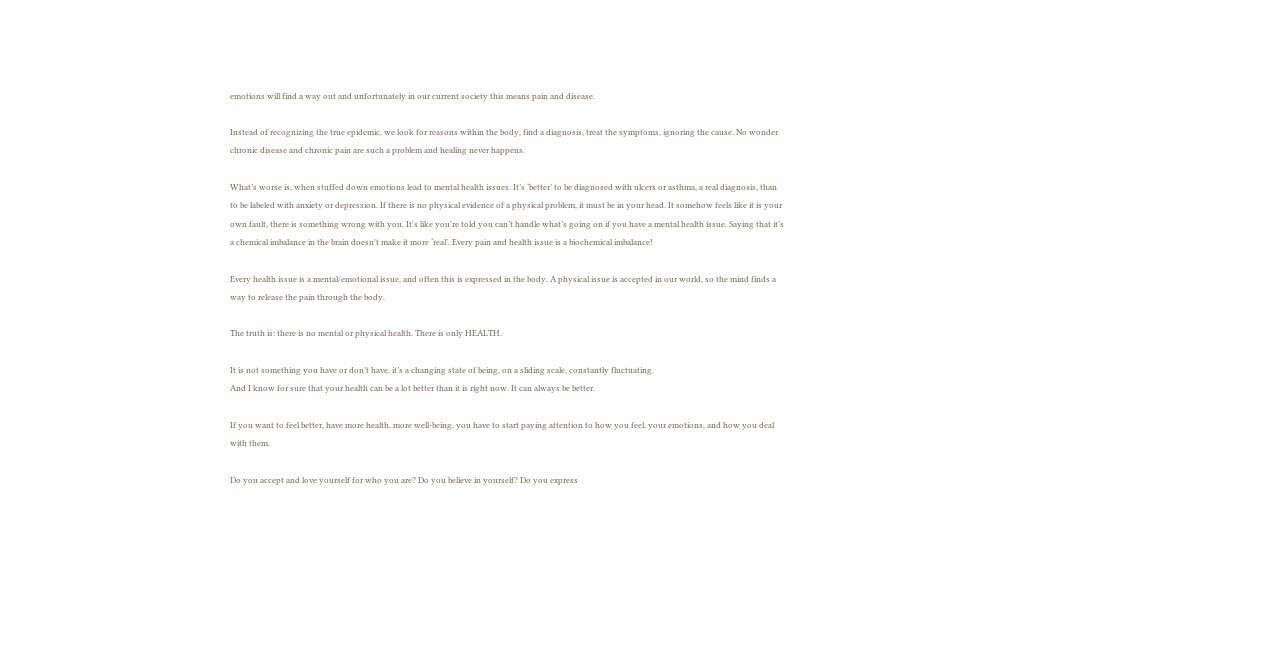emotions will find a way out and unfortunately in our current society this means pain and disease.

Instead of recognizing the true epidemic, we look for reasons within the body, find a diagnosis, treat the symptoms, ignoring the cause. No wonder chronic disease and chronic pain are such a problem and healing never happens.

What’s worse is, when stuffed down emotions lead to mental health issues. It’s ‘better’ to be diagnosed with ulcers or asthma, a real diagnosis, than to be labeled with anxiety or depression. If there is no physical evidence of a physical problem, it must be in your head. It somehow feels like it is your own fault, there is something wrong with you. It's like you're told you can’t handle what’s going on if you have a mental health issue. Saying that it’s a chemical imbalance in the brain doesn't make it more ‘real’. Every pain and health issue is a biochemical imbalance!

Every health issue is a mental/emotional issue, and often this is expressed in the body. A physical issue is accepted in our world, so the mind finds a way to release the pain through the body.

The truth is: there is no mental or physical health. There is only HEALTH.

It is not something you have or don’t have, it’s a changing state of being, on a sliding scale, constantly fluctuating.
And I know for sure that your health can be a lot better than it is right now. It can always be better.

If you want to feel better, have more health, more well-being, you have to start paying attention to how you feel, your emotions, and how you deal with them.

Do you accept and love yourself for who you are? Do you believe in yourself? Do you express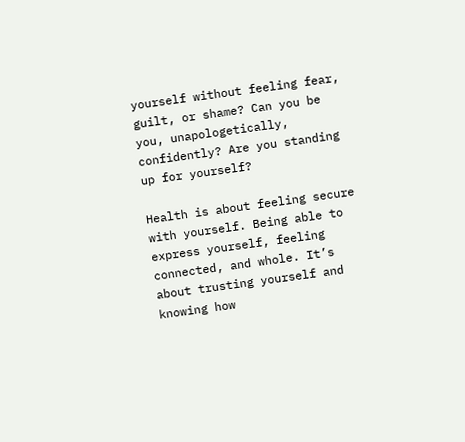yourself without feeling fear, guilt, or shame? Can you be you, unapologetically, confidently? Are you standing up for yourself?

Health is about feeling secure with yourself. Being able to express yourself, feeling connected, and whole. It’s about trusting yourself and knowing how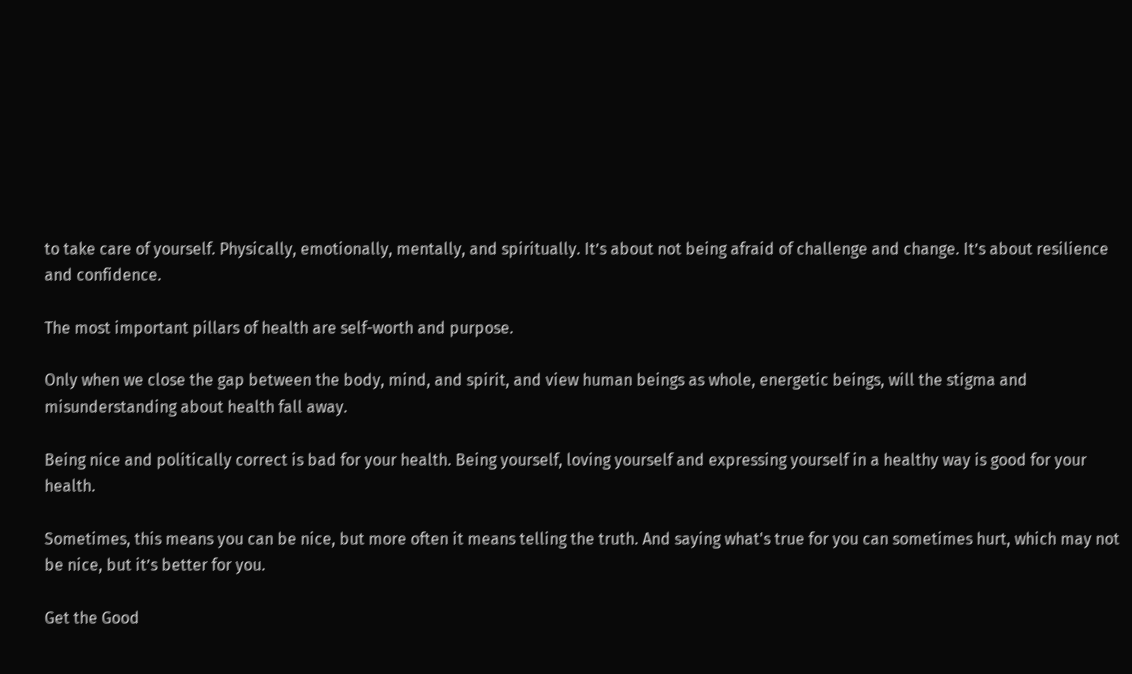to take care of yourself. Physically, emotionally, mentally, and spiritually. It’s about not being afraid of challenge and change. It’s about resilience and confidence.

The most important pillars of health are self-worth and purpose.

Only when we close the gap between the body, mind, and spirit, and view human beings as whole, energetic beings, will the stigma and misunderstanding about health fall away.

Being nice and politically correct is bad for your health. Being yourself, loving yourself and expressing yourself in a healthy way is good for your health.

Sometimes, this means you can be nice, but more often it means telling the truth. And saying what's true for you can sometimes hurt, which may not be nice, but it’s better for you.

Get the Good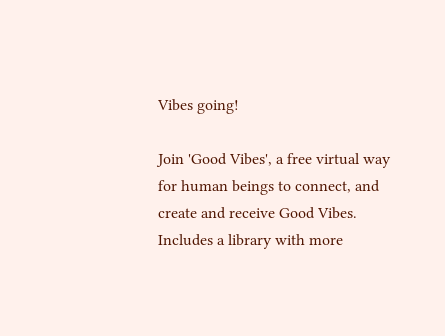Vibes going!

Join 'Good Vibes', a free virtual way for human beings to connect, and create and receive Good Vibes. Includes a library with more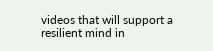videos that will support a resilient mind in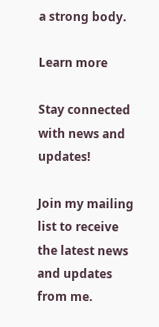a strong body.

Learn more

Stay connected with news and updates!

Join my mailing list to receive the latest news and updates from me.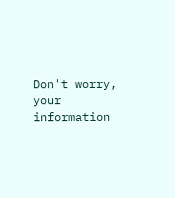Don't worry, your information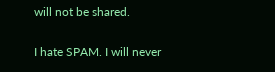will not be shared.

I hate SPAM. I will never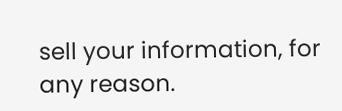sell your information, for any reason.